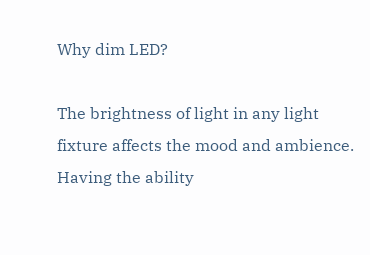Why dim LED?

The brightness of light in any light fixture affects the mood and ambience. Having the ability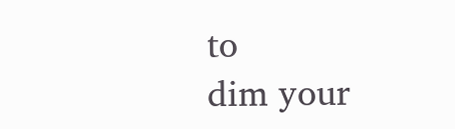to                                                                                             dim your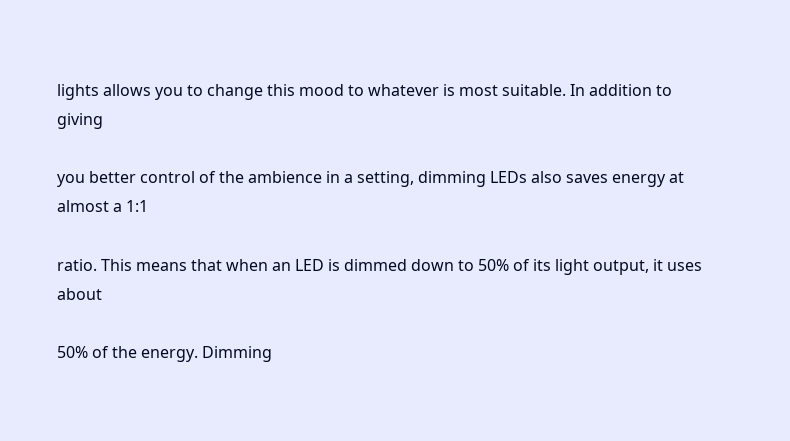lights allows you to change this mood to whatever is most suitable. In addition to giving

you better control of the ambience in a setting, dimming LEDs also saves energy at almost a 1:1

ratio. This means that when an LED is dimmed down to 50% of its light output, it uses about

50% of the energy. Dimming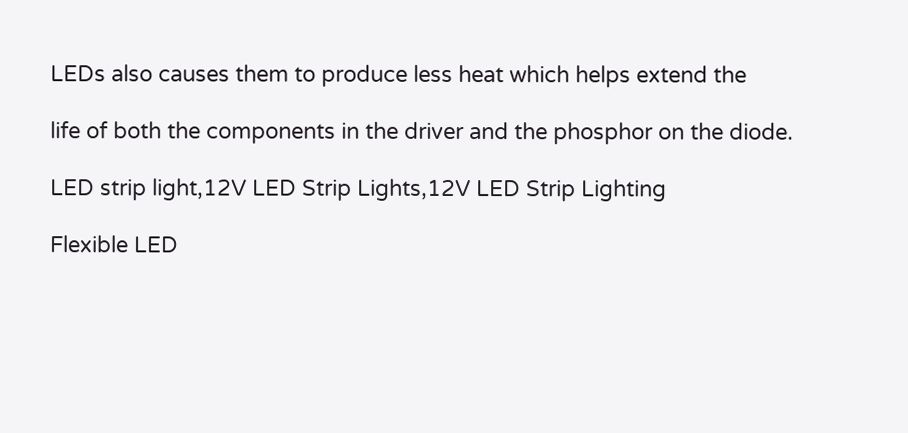LEDs also causes them to produce less heat which helps extend the

life of both the components in the driver and the phosphor on the diode.

LED strip light,12V LED Strip Lights,12V LED Strip Lighting

Flexible LED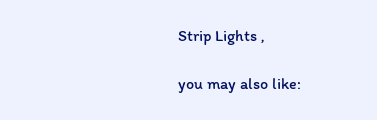Strip Lights ,

you may also like: